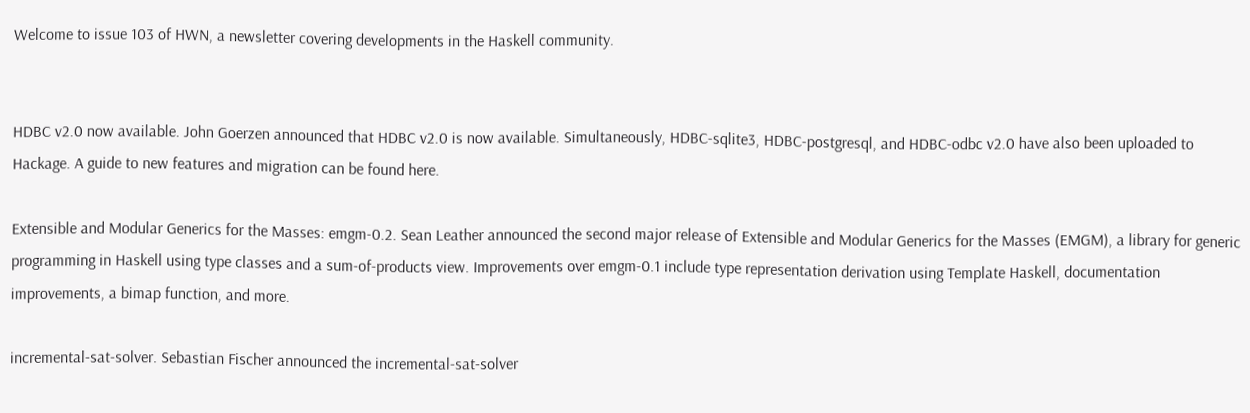Welcome to issue 103 of HWN, a newsletter covering developments in the Haskell community.


HDBC v2.0 now available. John Goerzen announced that HDBC v2.0 is now available. Simultaneously, HDBC-sqlite3, HDBC-postgresql, and HDBC-odbc v2.0 have also been uploaded to Hackage. A guide to new features and migration can be found here.

Extensible and Modular Generics for the Masses: emgm-0.2. Sean Leather announced the second major release of Extensible and Modular Generics for the Masses (EMGM), a library for generic programming in Haskell using type classes and a sum-of-products view. Improvements over emgm-0.1 include type representation derivation using Template Haskell, documentation improvements, a bimap function, and more.

incremental-sat-solver. Sebastian Fischer announced the incremental-sat-solver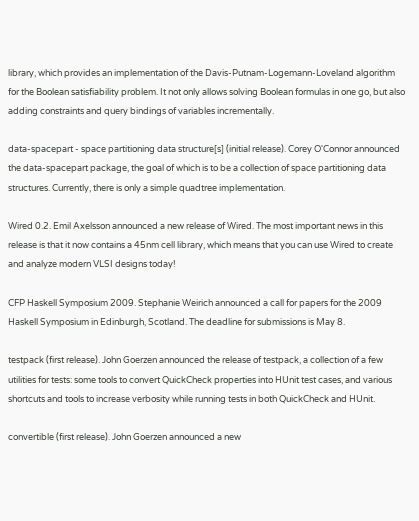library, which provides an implementation of the Davis-Putnam-Logemann-Loveland algorithm for the Boolean satisfiability problem. It not only allows solving Boolean formulas in one go, but also adding constraints and query bindings of variables incrementally.

data-spacepart - space partitioning data structure[s] (initial release). Corey O'Connor announced the data-spacepart package, the goal of which is to be a collection of space partitioning data structures. Currently, there is only a simple quadtree implementation.

Wired 0.2. Emil Axelsson announced a new release of Wired. The most important news in this release is that it now contains a 45nm cell library, which means that you can use Wired to create and analyze modern VLSI designs today!

CFP Haskell Symposium 2009. Stephanie Weirich announced a call for papers for the 2009 Haskell Symposium in Edinburgh, Scotland. The deadline for submissions is May 8.

testpack (first release). John Goerzen announced the release of testpack, a collection of a few utilities for tests: some tools to convert QuickCheck properties into HUnit test cases, and various shortcuts and tools to increase verbosity while running tests in both QuickCheck and HUnit.

convertible (first release). John Goerzen announced a new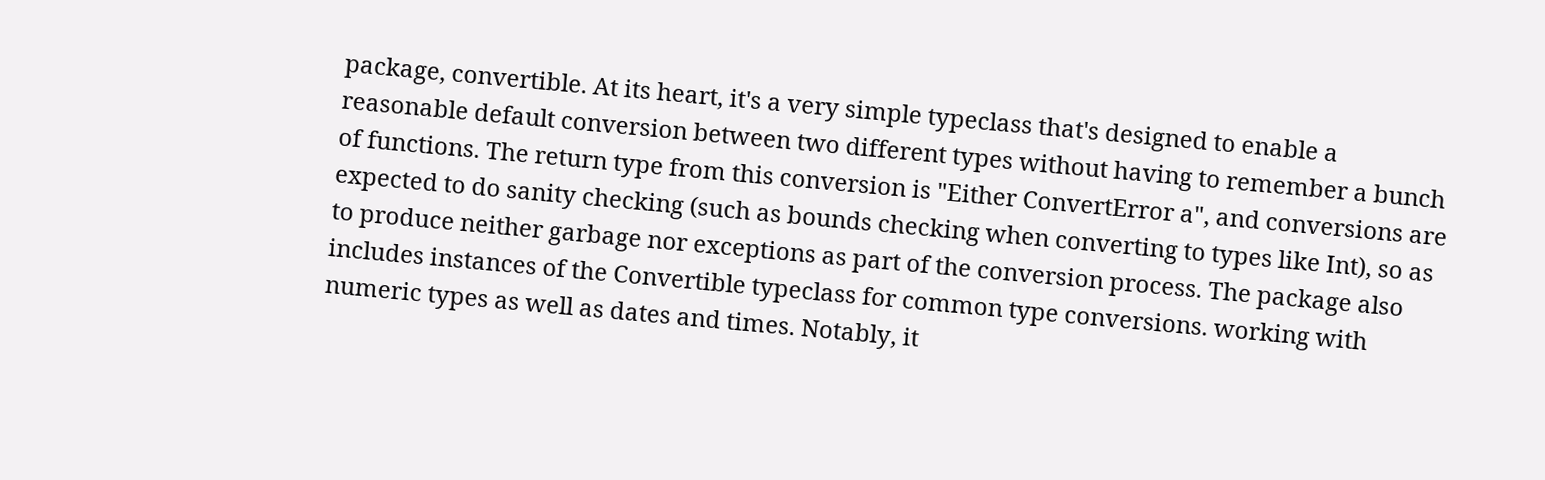package, convertible. At its heart, it's a very simple typeclass that's designed to enable a reasonable default conversion between two different types without having to remember a bunch of functions. The return type from this conversion is "Either ConvertError a", and conversions are expected to do sanity checking (such as bounds checking when converting to types like Int), so as to produce neither garbage nor exceptions as part of the conversion process. The package also includes instances of the Convertible typeclass for common type conversions. working with numeric types as well as dates and times. Notably, it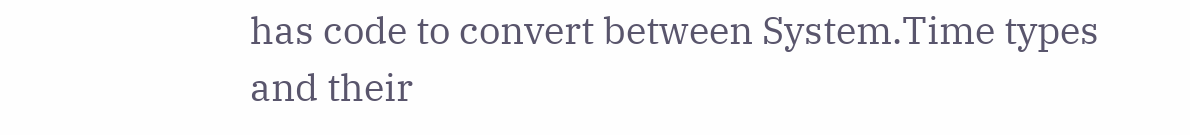has code to convert between System.Time types and their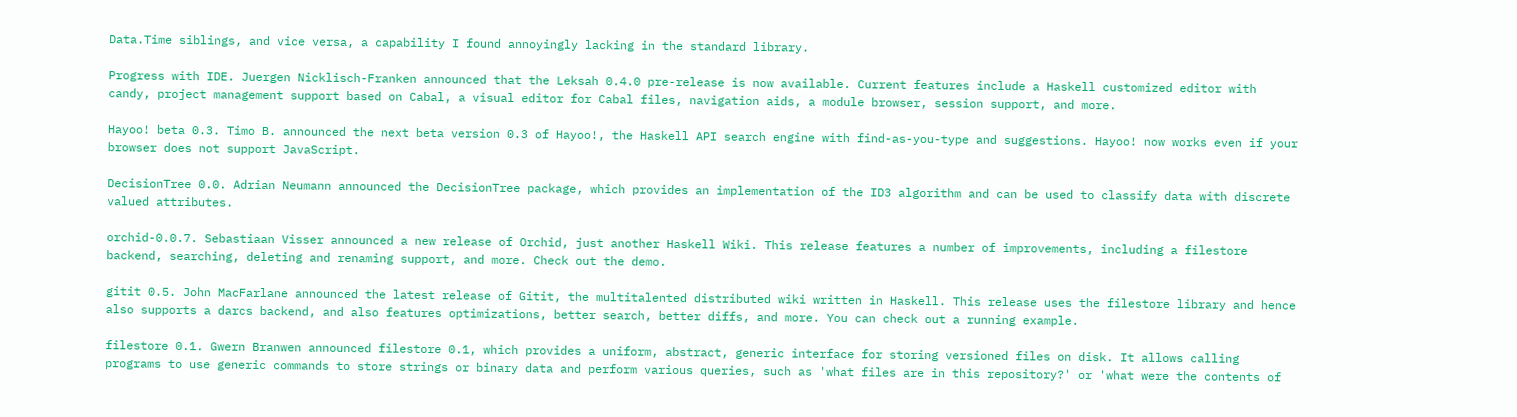Data.Time siblings, and vice versa, a capability I found annoyingly lacking in the standard library.

Progress with IDE. Juergen Nicklisch-Franken announced that the Leksah 0.4.0 pre-release is now available. Current features include a Haskell customized editor with candy, project management support based on Cabal, a visual editor for Cabal files, navigation aids, a module browser, session support, and more.

Hayoo! beta 0.3. Timo B. announced the next beta version 0.3 of Hayoo!, the Haskell API search engine with find-as-you-type and suggestions. Hayoo! now works even if your browser does not support JavaScript.

DecisionTree 0.0. Adrian Neumann announced the DecisionTree package, which provides an implementation of the ID3 algorithm and can be used to classify data with discrete valued attributes.

orchid-0.0.7. Sebastiaan Visser announced a new release of Orchid, just another Haskell Wiki. This release features a number of improvements, including a filestore backend, searching, deleting and renaming support, and more. Check out the demo.

gitit 0.5. John MacFarlane announced the latest release of Gitit, the multitalented distributed wiki written in Haskell. This release uses the filestore library and hence also supports a darcs backend, and also features optimizations, better search, better diffs, and more. You can check out a running example.

filestore 0.1. Gwern Branwen announced filestore 0.1, which provides a uniform, abstract, generic interface for storing versioned files on disk. It allows calling programs to use generic commands to store strings or binary data and perform various queries, such as 'what files are in this repository?' or 'what were the contents of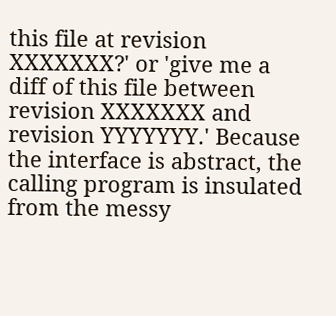this file at revision XXXXXXX?' or 'give me a diff of this file between revision XXXXXXX and revision YYYYYYY.' Because the interface is abstract, the calling program is insulated from the messy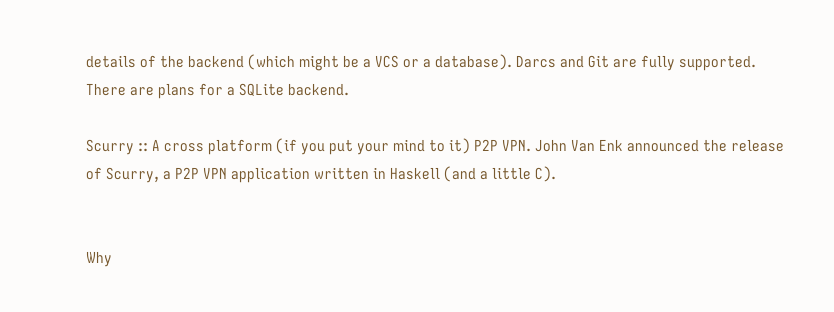details of the backend (which might be a VCS or a database). Darcs and Git are fully supported. There are plans for a SQLite backend.

Scurry :: A cross platform (if you put your mind to it) P2P VPN. John Van Enk announced the release of Scurry, a P2P VPN application written in Haskell (and a little C).


Why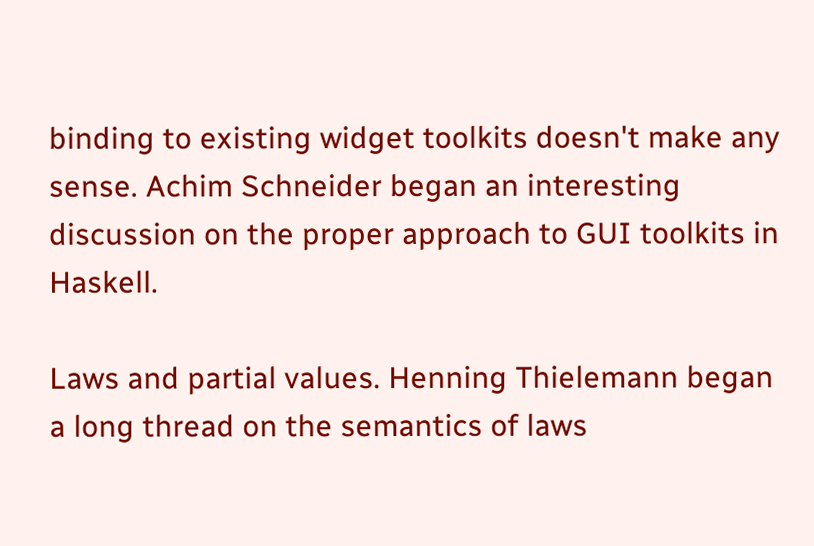binding to existing widget toolkits doesn't make any sense. Achim Schneider began an interesting discussion on the proper approach to GUI toolkits in Haskell.

Laws and partial values. Henning Thielemann began a long thread on the semantics of laws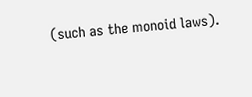(such as the monoid laws).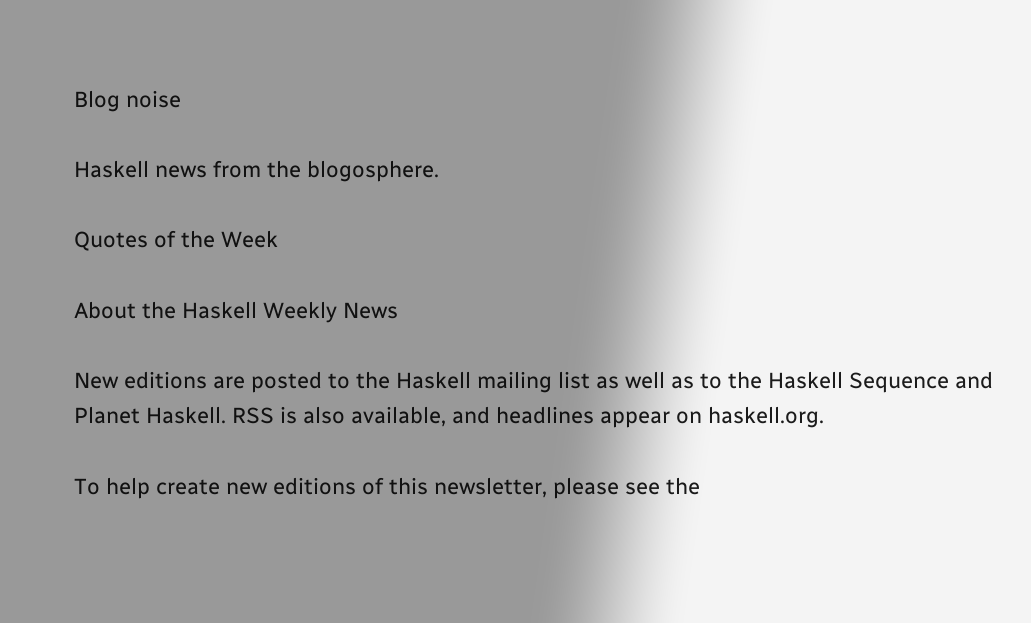Blog noise

Haskell news from the blogosphere.

Quotes of the Week

About the Haskell Weekly News

New editions are posted to the Haskell mailing list as well as to the Haskell Sequence and Planet Haskell. RSS is also available, and headlines appear on haskell.org.

To help create new editions of this newsletter, please see the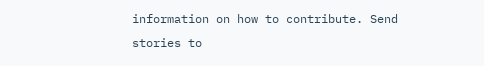information on how to contribute. Send stories to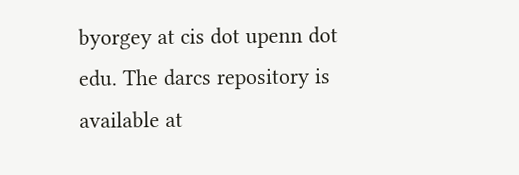byorgey at cis dot upenn dot edu. The darcs repository is available at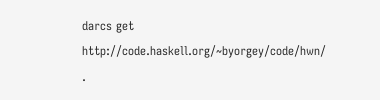darcs get http://code.haskell.org/~byorgey/code/hwn/ .